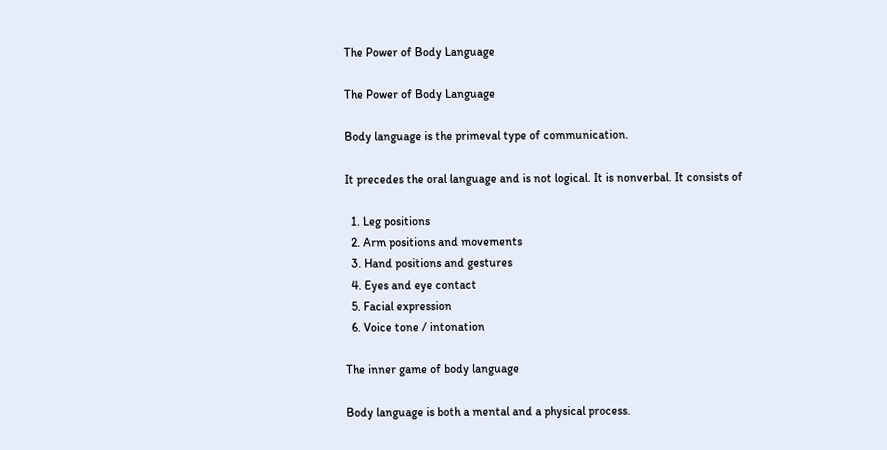The Power of Body Language

The Power of Body Language

Body language is the primeval type of communication.

It precedes the oral language and is not logical. It is nonverbal. It consists of

  1. Leg positions
  2. Arm positions and movements
  3. Hand positions and gestures
  4. Eyes and eye contact
  5. Facial expression
  6. Voice tone / intonation

The inner game of body language

Body language is both a mental and a physical process.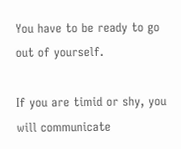You have to be ready to go out of yourself.

If you are timid or shy, you will communicate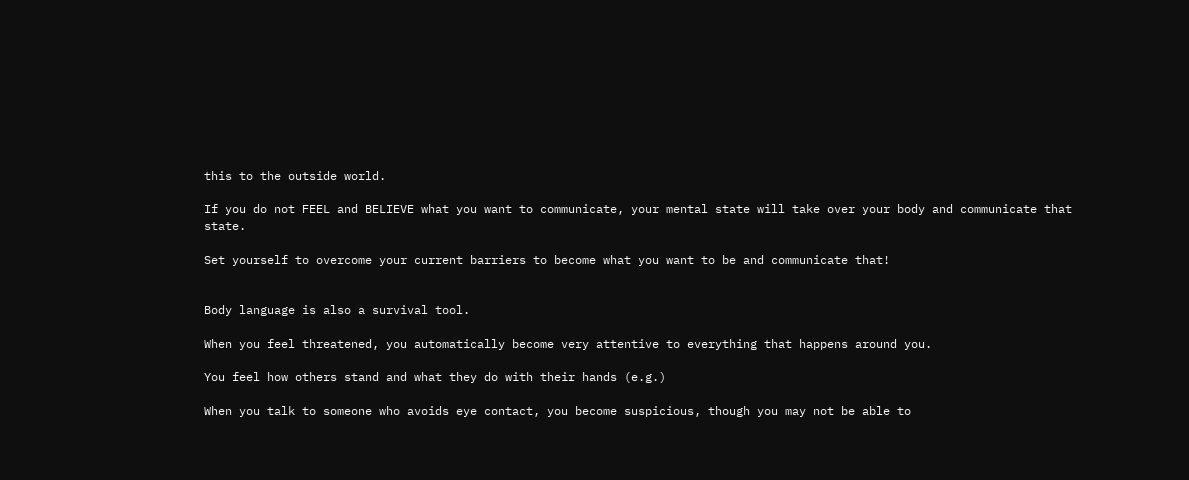this to the outside world.

If you do not FEEL and BELIEVE what you want to communicate, your mental state will take over your body and communicate that state.

Set yourself to overcome your current barriers to become what you want to be and communicate that!


Body language is also a survival tool.

When you feel threatened, you automatically become very attentive to everything that happens around you.

You feel how others stand and what they do with their hands (e.g.)

When you talk to someone who avoids eye contact, you become suspicious, though you may not be able to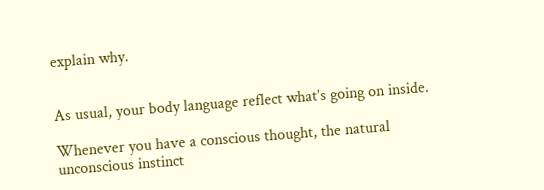explain why.


As usual, your body language reflect what’s going on inside.

Whenever you have a conscious thought, the natural unconscious instinct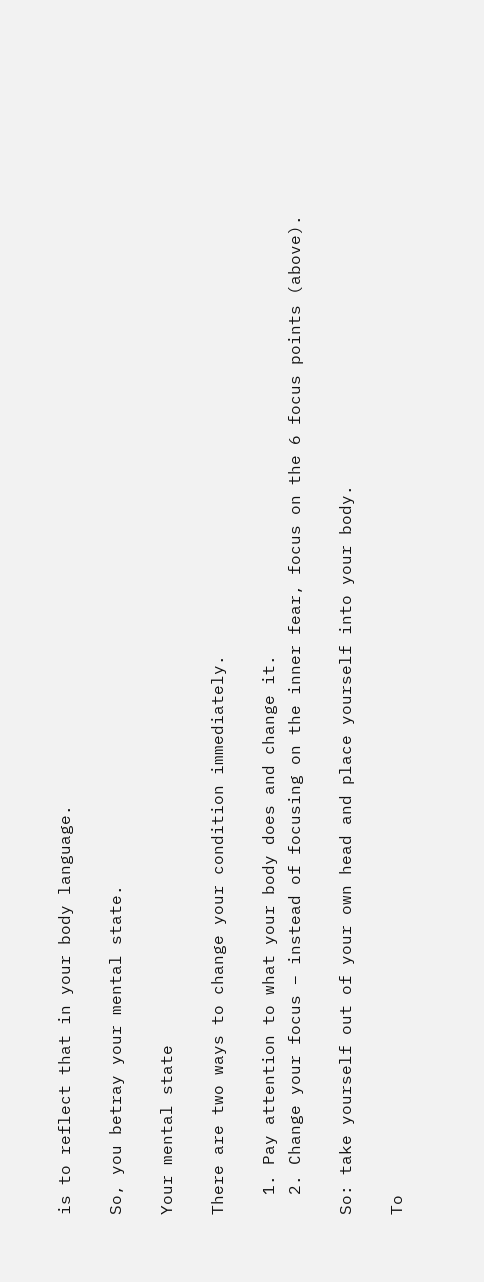is to reflect that in your body language.

So, you betray your mental state.

Your mental state

There are two ways to change your condition immediately.

  1. Pay attention to what your body does and change it.
  2. Change your focus – instead of focusing on the inner fear, focus on the 6 focus points (above).

So: take yourself out of your own head and place yourself into your body.

To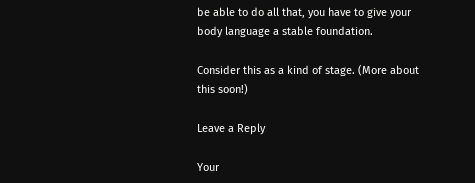be able to do all that, you have to give your body language a stable foundation.

Consider this as a kind of stage. (More about this soon!)

Leave a Reply

Your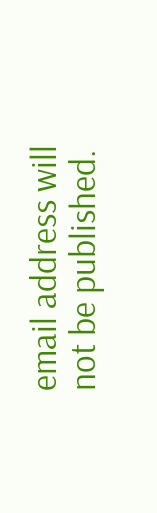email address will not be published.